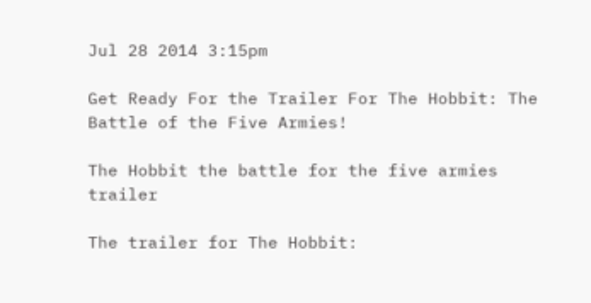Jul 28 2014 3:15pm

Get Ready For the Trailer For The Hobbit: The Battle of the Five Armies!

The Hobbit the battle for the five armies trailer

The trailer for The Hobbit: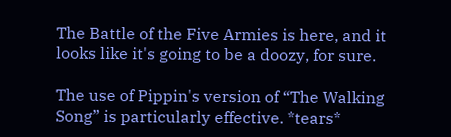The Battle of the Five Armies is here, and it looks like it's going to be a doozy, for sure.

The use of Pippin's version of “The Walking Song” is particularly effective. *tears*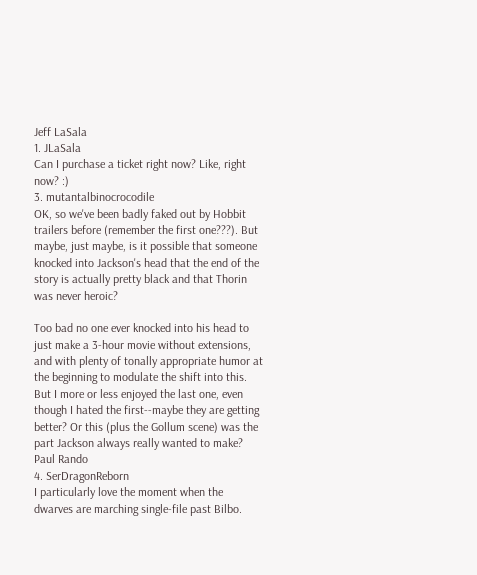Jeff LaSala
1. JLaSala
Can I purchase a ticket right now? Like, right now? :)
3. mutantalbinocrocodile
OK, so we've been badly faked out by Hobbit trailers before (remember the first one???). But maybe, just maybe, is it possible that someone knocked into Jackson's head that the end of the story is actually pretty black and that Thorin was never heroic?

Too bad no one ever knocked into his head to just make a 3-hour movie without extensions, and with plenty of tonally appropriate humor at the beginning to modulate the shift into this. But I more or less enjoyed the last one, even though I hated the first--maybe they are getting better? Or this (plus the Gollum scene) was the part Jackson always really wanted to make?
Paul Rando
4. SerDragonReborn
I particularly love the moment when the dwarves are marching single-file past Bilbo.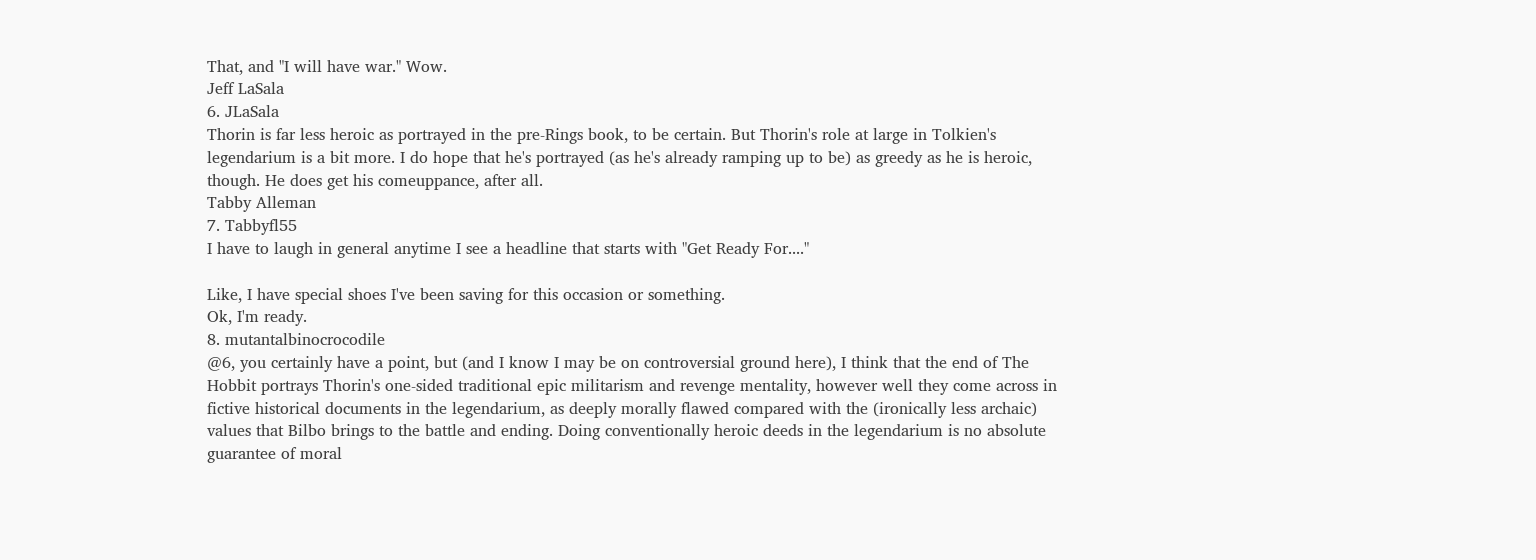That, and "I will have war." Wow.
Jeff LaSala
6. JLaSala
Thorin is far less heroic as portrayed in the pre-Rings book, to be certain. But Thorin's role at large in Tolkien's legendarium is a bit more. I do hope that he's portrayed (as he's already ramping up to be) as greedy as he is heroic, though. He does get his comeuppance, after all.
Tabby Alleman
7. Tabbyfl55
I have to laugh in general anytime I see a headline that starts with "Get Ready For...."

Like, I have special shoes I've been saving for this occasion or something.
Ok, I'm ready.
8. mutantalbinocrocodile
@6, you certainly have a point, but (and I know I may be on controversial ground here), I think that the end of The Hobbit portrays Thorin's one-sided traditional epic militarism and revenge mentality, however well they come across in fictive historical documents in the legendarium, as deeply morally flawed compared with the (ironically less archaic) values that Bilbo brings to the battle and ending. Doing conventionally heroic deeds in the legendarium is no absolute guarantee of moral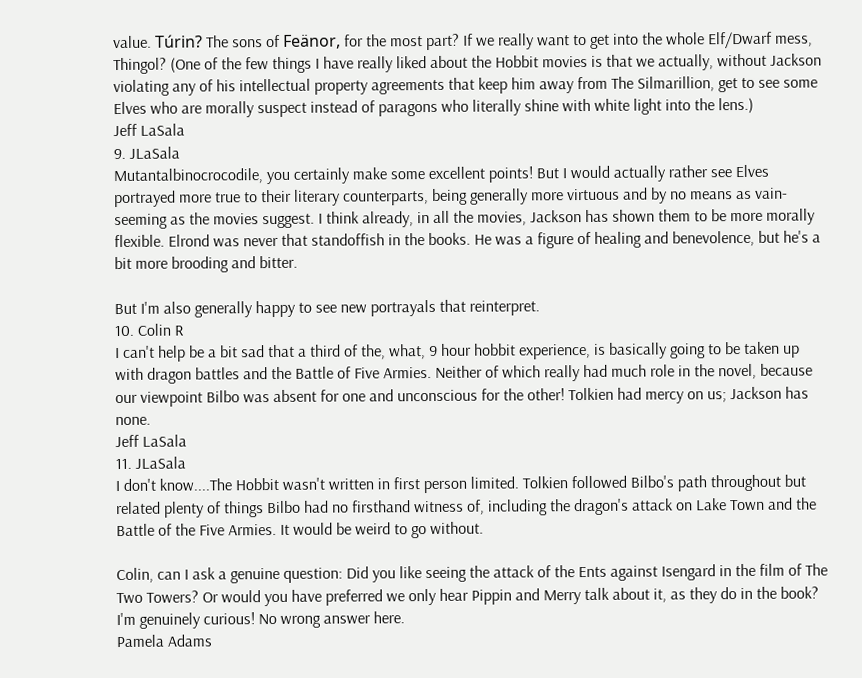value. Túrin? The sons of Feänor, for the most part? If we really want to get into the whole Elf/Dwarf mess, Thingol? (One of the few things I have really liked about the Hobbit movies is that we actually, without Jackson violating any of his intellectual property agreements that keep him away from The Silmarillion, get to see some Elves who are morally suspect instead of paragons who literally shine with white light into the lens.)
Jeff LaSala
9. JLaSala
Mutantalbinocrocodile, you certainly make some excellent points! But I would actually rather see Elves portrayed more true to their literary counterparts, being generally more virtuous and by no means as vain-seeming as the movies suggest. I think already, in all the movies, Jackson has shown them to be more morally flexible. Elrond was never that standoffish in the books. He was a figure of healing and benevolence, but he's a bit more brooding and bitter.

But I'm also generally happy to see new portrayals that reinterpret.
10. Colin R
I can't help be a bit sad that a third of the, what, 9 hour hobbit experience, is basically going to be taken up with dragon battles and the Battle of Five Armies. Neither of which really had much role in the novel, because our viewpoint Bilbo was absent for one and unconscious for the other! Tolkien had mercy on us; Jackson has none.
Jeff LaSala
11. JLaSala
I don't know....The Hobbit wasn't written in first person limited. Tolkien followed Bilbo's path throughout but related plenty of things Bilbo had no firsthand witness of, including the dragon's attack on Lake Town and the Battle of the Five Armies. It would be weird to go without.

Colin, can I ask a genuine question: Did you like seeing the attack of the Ents against Isengard in the film of The Two Towers? Or would you have preferred we only hear Pippin and Merry talk about it, as they do in the book? I'm genuinely curious! No wrong answer here.
Pamela Adams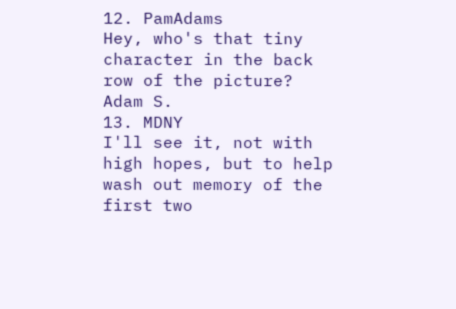12. PamAdams
Hey, who's that tiny character in the back row of the picture?
Adam S.
13. MDNY
I'll see it, not with high hopes, but to help wash out memory of the first two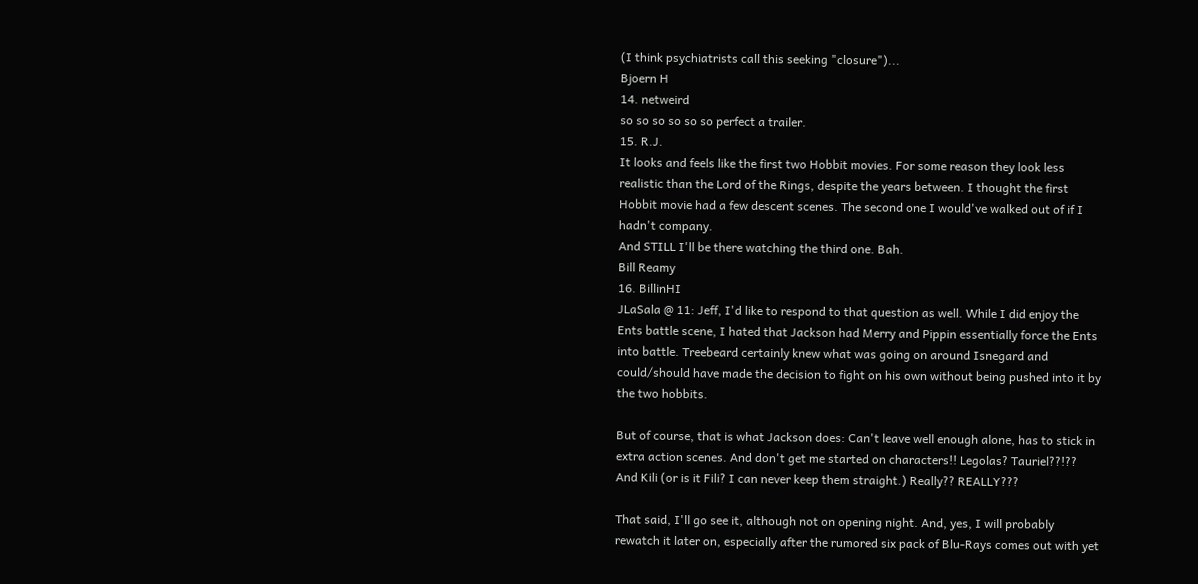(I think psychiatrists call this seeking "closure")...
Bjoern H
14. netweird
so so so so so so perfect a trailer.
15. R.J.
It looks and feels like the first two Hobbit movies. For some reason they look less realistic than the Lord of the Rings, despite the years between. I thought the first Hobbit movie had a few descent scenes. The second one I would've walked out of if I hadn't company.
And STILL I'll be there watching the third one. Bah.
Bill Reamy
16. BillinHI
JLaSala @ 11: Jeff, I'd like to respond to that question as well. While I did enjoy the Ents battle scene, I hated that Jackson had Merry and Pippin essentially force the Ents into battle. Treebeard certainly knew what was going on around Isnegard and could/should have made the decision to fight on his own without being pushed into it by the two hobbits.

But of course, that is what Jackson does: Can't leave well enough alone, has to stick in extra action scenes. And don't get me started on characters!! Legolas? Tauriel??!?? And Kili (or is it Fili? I can never keep them straight.) Really?? REALLY???

That said, I'll go see it, although not on opening night. And, yes, I will probably rewatch it later on, especially after the rumored six pack of Blu-Rays comes out with yet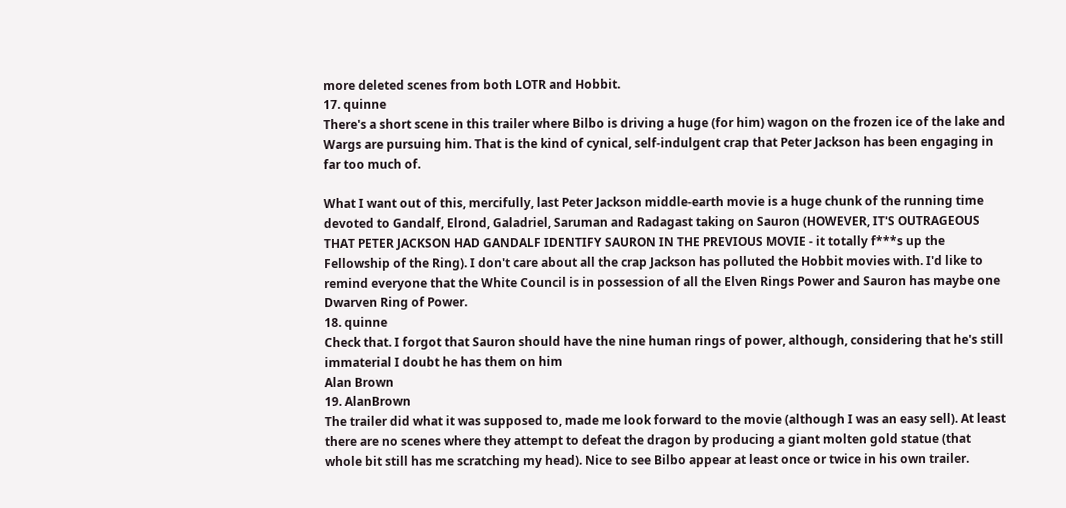more deleted scenes from both LOTR and Hobbit.
17. quinne
There's a short scene in this trailer where Bilbo is driving a huge (for him) wagon on the frozen ice of the lake and Wargs are pursuing him. That is the kind of cynical, self-indulgent crap that Peter Jackson has been engaging in far too much of.

What I want out of this, mercifully, last Peter Jackson middle-earth movie is a huge chunk of the running time devoted to Gandalf, Elrond, Galadriel, Saruman and Radagast taking on Sauron (HOWEVER, IT'S OUTRAGEOUS THAT PETER JACKSON HAD GANDALF IDENTIFY SAURON IN THE PREVIOUS MOVIE - it totally f***s up the Fellowship of the Ring). I don't care about all the crap Jackson has polluted the Hobbit movies with. I'd like to remind everyone that the White Council is in possession of all the Elven Rings Power and Sauron has maybe one Dwarven Ring of Power.
18. quinne
Check that. I forgot that Sauron should have the nine human rings of power, although, considering that he's still immaterial I doubt he has them on him
Alan Brown
19. AlanBrown
The trailer did what it was supposed to, made me look forward to the movie (although I was an easy sell). At least there are no scenes where they attempt to defeat the dragon by producing a giant molten gold statue (that whole bit still has me scratching my head). Nice to see Bilbo appear at least once or twice in his own trailer.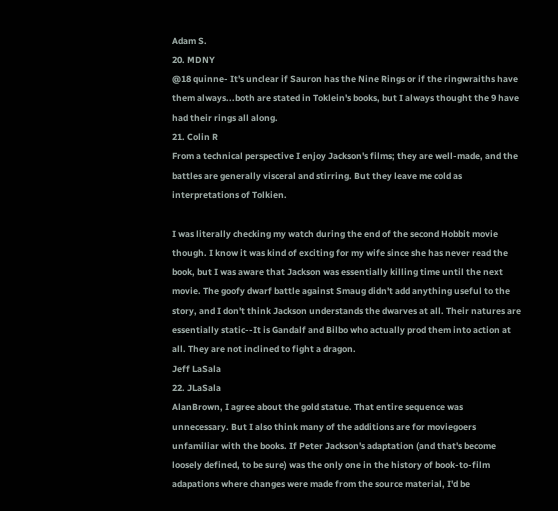Adam S.
20. MDNY
@18 quinne- It's unclear if Sauron has the Nine Rings or if the ringwraiths have them always...both are stated in Toklein's books, but I always thought the 9 have had their rings all along.
21. Colin R
From a technical perspective I enjoy Jackson's films; they are well-made, and the battles are generally visceral and stirring. But they leave me cold as interpretations of Tolkien.

I was literally checking my watch during the end of the second Hobbit movie though. I know it was kind of exciting for my wife since she has never read the book, but I was aware that Jackson was essentially killing time until the next movie. The goofy dwarf battle against Smaug didn't add anything useful to the story, and I don't think Jackson understands the dwarves at all. Their natures are essentially static--It is Gandalf and Bilbo who actually prod them into action at all. They are not inclined to fight a dragon.
Jeff LaSala
22. JLaSala
AlanBrown, I agree about the gold statue. That entire sequence was unnecessary. But I also think many of the additions are for moviegoers unfamiliar with the books. If Peter Jackson's adaptation (and that's become loosely defined, to be sure) was the only one in the history of book-to-film adapations where changes were made from the source material, I'd be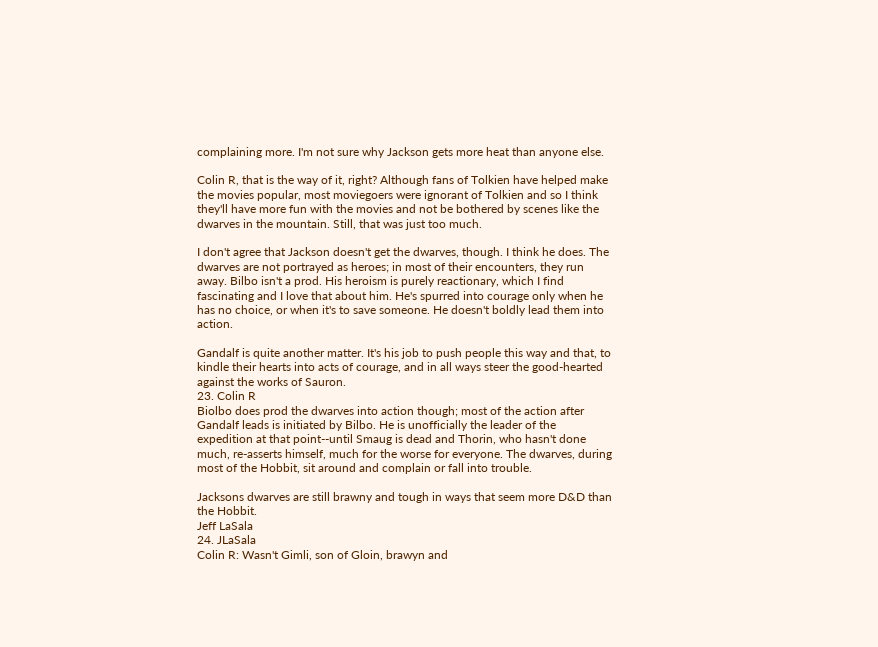complaining more. I'm not sure why Jackson gets more heat than anyone else.

Colin R, that is the way of it, right? Although fans of Tolkien have helped make the movies popular, most moviegoers were ignorant of Tolkien and so I think they'll have more fun with the movies and not be bothered by scenes like the dwarves in the mountain. Still, that was just too much.

I don't agree that Jackson doesn't get the dwarves, though. I think he does. The dwarves are not portrayed as heroes; in most of their encounters, they run away. Bilbo isn't a prod. His heroism is purely reactionary, which I find fascinating and I love that about him. He's spurred into courage only when he has no choice, or when it's to save someone. He doesn't boldly lead them into action.

Gandalf is quite another matter. It's his job to push people this way and that, to kindle their hearts into acts of courage, and in all ways steer the good-hearted against the works of Sauron.
23. Colin R
Biolbo does prod the dwarves into action though; most of the action after Gandalf leads is initiated by Bilbo. He is unofficially the leader of the expedition at that point--until Smaug is dead and Thorin, who hasn't done much, re-asserts himself, much for the worse for everyone. The dwarves, during most of the Hobbit, sit around and complain or fall into trouble.

Jacksons dwarves are still brawny and tough in ways that seem more D&D than the Hobbit.
Jeff LaSala
24. JLaSala
Colin R: Wasn't Gimli, son of Gloin, brawyn and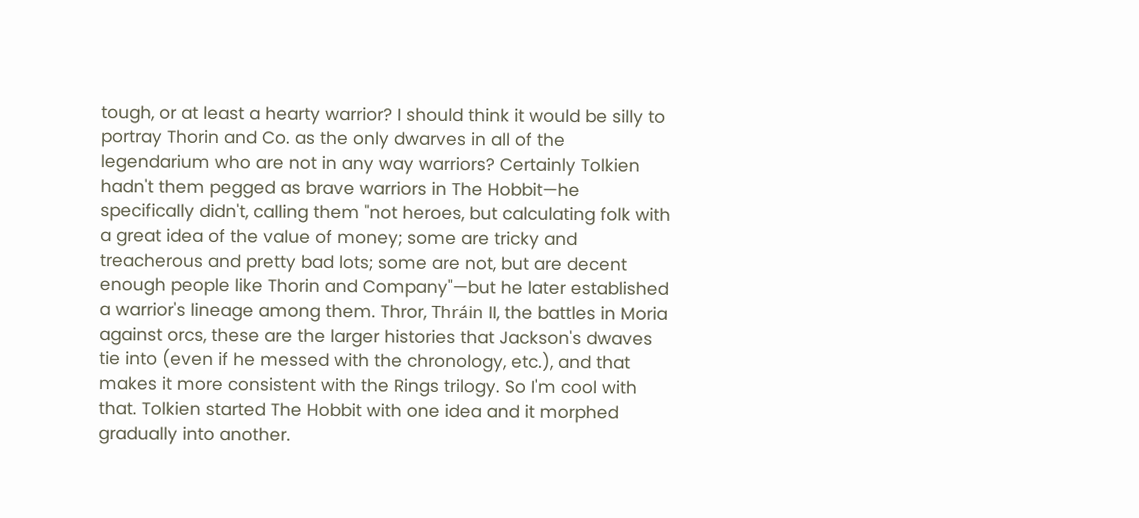tough, or at least a hearty warrior? I should think it would be silly to portray Thorin and Co. as the only dwarves in all of the legendarium who are not in any way warriors? Certainly Tolkien hadn't them pegged as brave warriors in The Hobbit—he specifically didn't, calling them "not heroes, but calculating folk with a great idea of the value of money; some are tricky and treacherous and pretty bad lots; some are not, but are decent enough people like Thorin and Company"—but he later established a warrior's lineage among them. Thror, Thráin II, the battles in Moria against orcs, these are the larger histories that Jackson's dwaves tie into (even if he messed with the chronology, etc.), and that makes it more consistent with the Rings trilogy. So I'm cool with that. Tolkien started The Hobbit with one idea and it morphed gradually into another.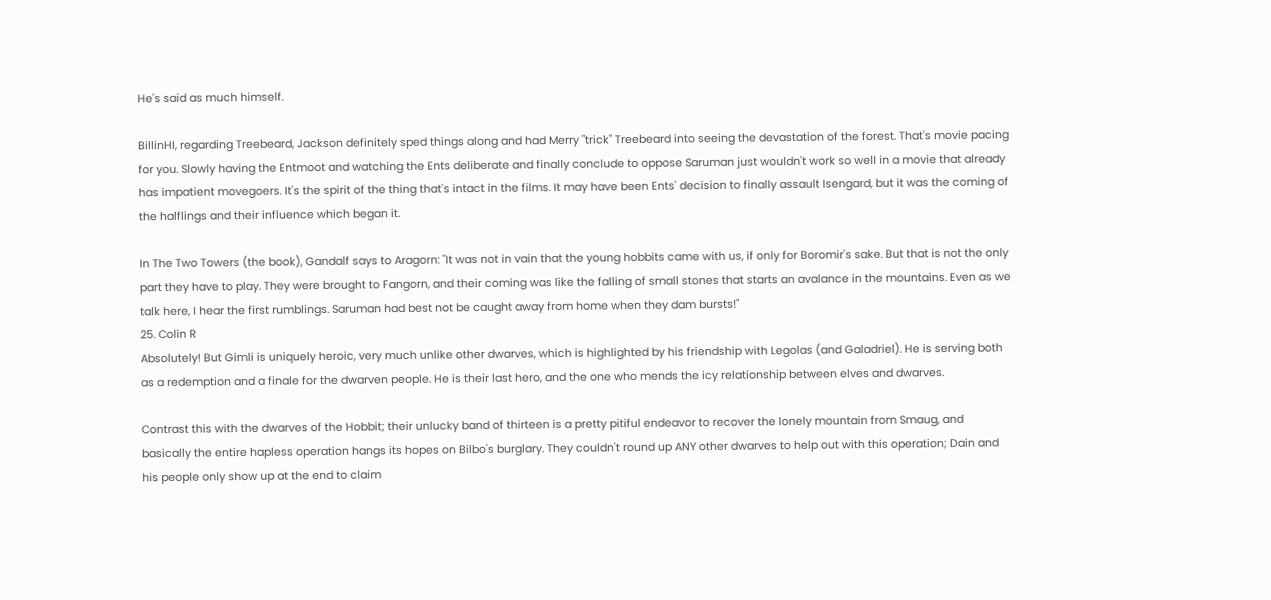He's said as much himself.

BillinHI, regarding Treebeard, Jackson definitely sped things along and had Merry "trick" Treebeard into seeing the devastation of the forest. That's movie pacing for you. Slowly having the Entmoot and watching the Ents deliberate and finally conclude to oppose Saruman just wouldn't work so well in a movie that already has impatient movegoers. It's the spirit of the thing that's intact in the films. It may have been Ents' decision to finally assault Isengard, but it was the coming of the halflings and their influence which began it.

In The Two Towers (the book), Gandalf says to Aragorn: "It was not in vain that the young hobbits came with us, if only for Boromir's sake. But that is not the only part they have to play. They were brought to Fangorn, and their coming was like the falling of small stones that starts an avalance in the mountains. Even as we talk here, I hear the first rumblings. Saruman had best not be caught away from home when they dam bursts!"
25. Colin R
Absolutely! But Gimli is uniquely heroic, very much unlike other dwarves, which is highlighted by his friendship with Legolas (and Galadriel). He is serving both as a redemption and a finale for the dwarven people. He is their last hero, and the one who mends the icy relationship between elves and dwarves.

Contrast this with the dwarves of the Hobbit; their unlucky band of thirteen is a pretty pitiful endeavor to recover the lonely mountain from Smaug, and basically the entire hapless operation hangs its hopes on Bilbo's burglary. They couldn't round up ANY other dwarves to help out with this operation; Dain and his people only show up at the end to claim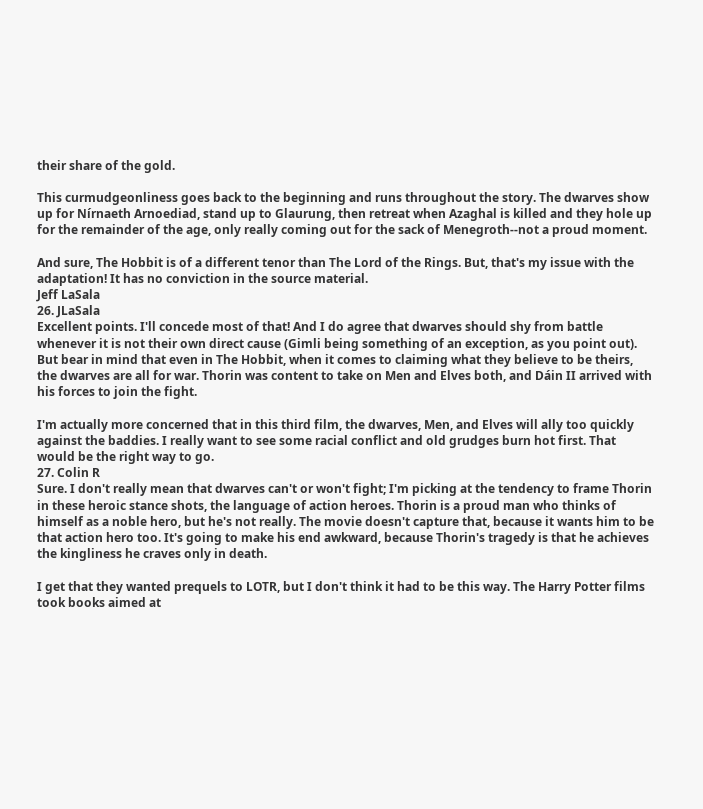their share of the gold.

This curmudgeonliness goes back to the beginning and runs throughout the story. The dwarves show up for Nírnaeth Arnoediad, stand up to Glaurung, then retreat when Azaghal is killed and they hole up for the remainder of the age, only really coming out for the sack of Menegroth--not a proud moment.

And sure, The Hobbit is of a different tenor than The Lord of the Rings. But, that's my issue with the adaptation! It has no conviction in the source material.
Jeff LaSala
26. JLaSala
Excellent points. I'll concede most of that! And I do agree that dwarves should shy from battle whenever it is not their own direct cause (Gimli being something of an exception, as you point out). But bear in mind that even in The Hobbit, when it comes to claiming what they believe to be theirs, the dwarves are all for war. Thorin was content to take on Men and Elves both, and Dáin II arrived with his forces to join the fight.

I'm actually more concerned that in this third film, the dwarves, Men, and Elves will ally too quickly against the baddies. I really want to see some racial conflict and old grudges burn hot first. That would be the right way to go.
27. Colin R
Sure. I don't really mean that dwarves can't or won't fight; I'm picking at the tendency to frame Thorin in these heroic stance shots, the language of action heroes. Thorin is a proud man who thinks of himself as a noble hero, but he's not really. The movie doesn't capture that, because it wants him to be that action hero too. It's going to make his end awkward, because Thorin's tragedy is that he achieves the kingliness he craves only in death.

I get that they wanted prequels to LOTR, but I don't think it had to be this way. The Harry Potter films took books aimed at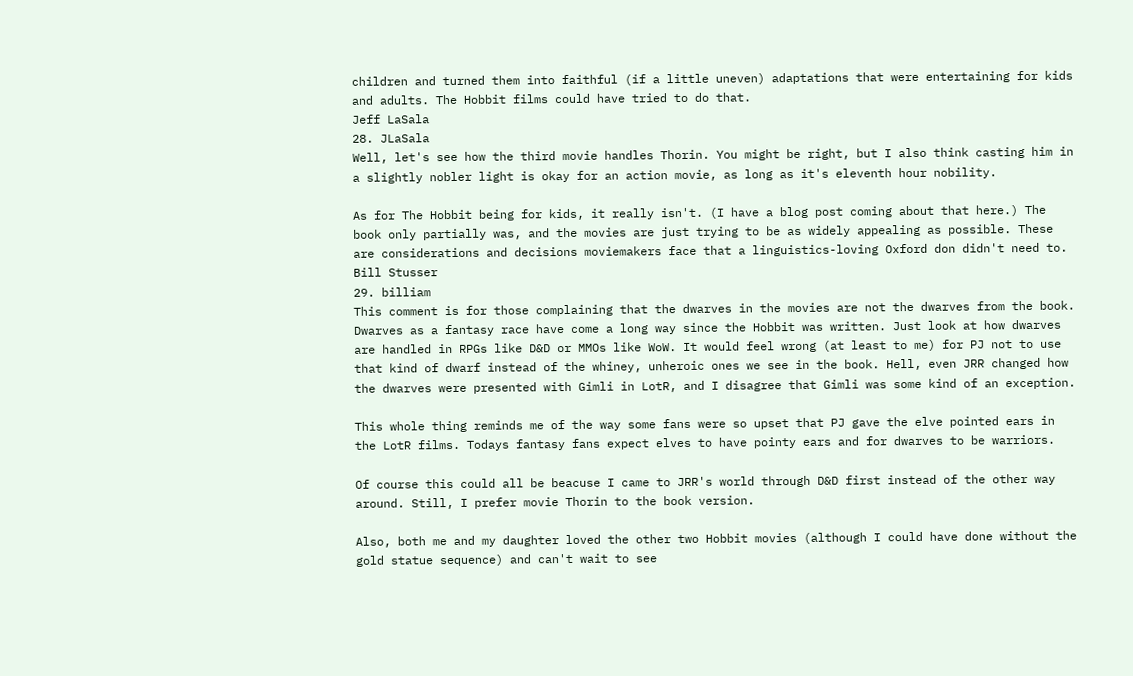children and turned them into faithful (if a little uneven) adaptations that were entertaining for kids and adults. The Hobbit films could have tried to do that.
Jeff LaSala
28. JLaSala
Well, let's see how the third movie handles Thorin. You might be right, but I also think casting him in a slightly nobler light is okay for an action movie, as long as it's eleventh hour nobility.

As for The Hobbit being for kids, it really isn't. (I have a blog post coming about that here.) The book only partially was, and the movies are just trying to be as widely appealing as possible. These are considerations and decisions moviemakers face that a linguistics-loving Oxford don didn't need to.
Bill Stusser
29. billiam
This comment is for those complaining that the dwarves in the movies are not the dwarves from the book. Dwarves as a fantasy race have come a long way since the Hobbit was written. Just look at how dwarves are handled in RPGs like D&D or MMOs like WoW. It would feel wrong (at least to me) for PJ not to use that kind of dwarf instead of the whiney, unheroic ones we see in the book. Hell, even JRR changed how the dwarves were presented with Gimli in LotR, and I disagree that Gimli was some kind of an exception.

This whole thing reminds me of the way some fans were so upset that PJ gave the elve pointed ears in the LotR films. Todays fantasy fans expect elves to have pointy ears and for dwarves to be warriors.

Of course this could all be beacuse I came to JRR's world through D&D first instead of the other way around. Still, I prefer movie Thorin to the book version.

Also, both me and my daughter loved the other two Hobbit movies (although I could have done without the gold statue sequence) and can't wait to see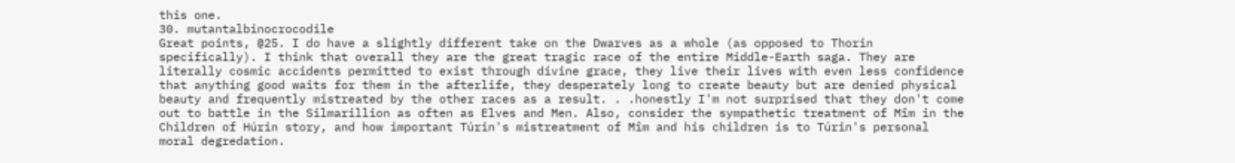this one.
30. mutantalbinocrocodile
Great points, @25. I do have a slightly different take on the Dwarves as a whole (as opposed to Thorin specifically). I think that overall they are the great tragic race of the entire Middle-Earth saga. They are literally cosmic accidents permitted to exist through divine grace, they live their lives with even less confidence that anything good waits for them in the afterlife, they desperately long to create beauty but are denied physical beauty and frequently mistreated by the other races as a result. . .honestly I'm not surprised that they don't come out to battle in the Silmarillion as often as Elves and Men. Also, consider the sympathetic treatment of Mîm in the Children of Húrin story, and how important Túrin's mistreatment of Mîm and his children is to Túrin's personal moral degredation.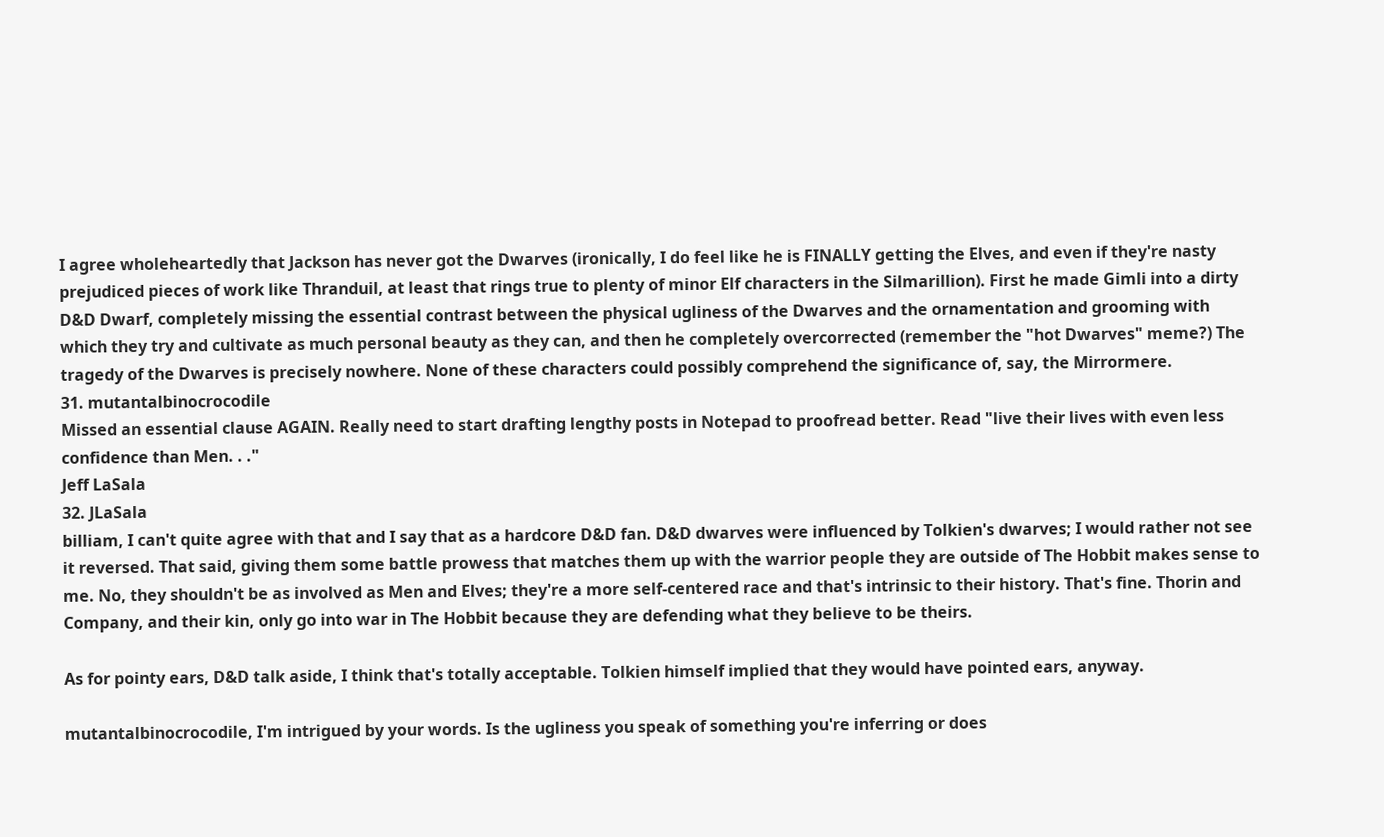I agree wholeheartedly that Jackson has never got the Dwarves (ironically, I do feel like he is FINALLY getting the Elves, and even if they're nasty prejudiced pieces of work like Thranduil, at least that rings true to plenty of minor Elf characters in the Silmarillion). First he made Gimli into a dirty D&D Dwarf, completely missing the essential contrast between the physical ugliness of the Dwarves and the ornamentation and grooming with which they try and cultivate as much personal beauty as they can, and then he completely overcorrected (remember the "hot Dwarves" meme?) The tragedy of the Dwarves is precisely nowhere. None of these characters could possibly comprehend the significance of, say, the Mirrormere.
31. mutantalbinocrocodile
Missed an essential clause AGAIN. Really need to start drafting lengthy posts in Notepad to proofread better. Read "live their lives with even less confidence than Men. . ."
Jeff LaSala
32. JLaSala
billiam, I can't quite agree with that and I say that as a hardcore D&D fan. D&D dwarves were influenced by Tolkien's dwarves; I would rather not see it reversed. That said, giving them some battle prowess that matches them up with the warrior people they are outside of The Hobbit makes sense to me. No, they shouldn't be as involved as Men and Elves; they're a more self-centered race and that's intrinsic to their history. That's fine. Thorin and Company, and their kin, only go into war in The Hobbit because they are defending what they believe to be theirs.

As for pointy ears, D&D talk aside, I think that's totally acceptable. Tolkien himself implied that they would have pointed ears, anyway.

mutantalbinocrocodile, I'm intrigued by your words. Is the ugliness you speak of something you're inferring or does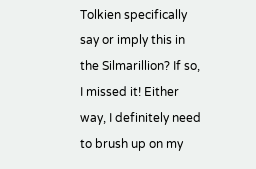Tolkien specifically say or imply this in the Silmarillion? If so, I missed it! Either way, I definitely need to brush up on my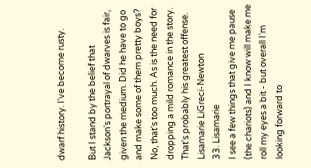dwarf history. I've become rusty.

But I stand by the belief that Jackson's portrayal of dwarves is fair, given the medium. Did he have to go and make some of them pretty boys? No, that's too much. As is the need for dropping a mild romance in the story. That's probably his greatest offense.
Lisamarie LiGreci-Newton
33. Lisamarie
I see a few things that give me pause (the chariots) and I know will make me roll my eyes a bit - but overall I'm looking forward to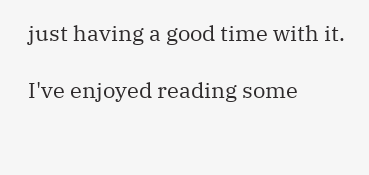just having a good time with it.

I've enjoyed reading some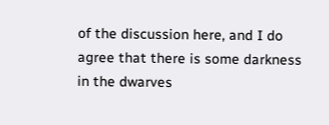of the discussion here, and I do agree that there is some darkness in the dwarves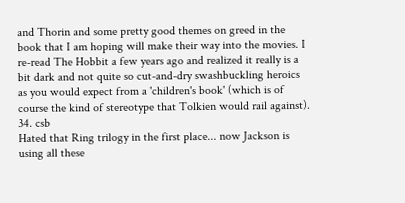and Thorin and some pretty good themes on greed in the book that I am hoping will make their way into the movies. I re-read The Hobbit a few years ago and realized it really is a bit dark and not quite so cut-and-dry swashbuckling heroics as you would expect from a 'children's book' (which is of course the kind of stereotype that Tolkien would rail against).
34. csb
Hated that Ring trilogy in the first place... now Jackson is using all these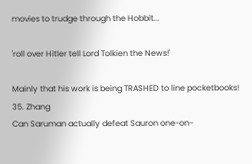movies to trudge through the Hobbit...

'roll over Hitler tell Lord Tolkien the News!'

Mainly that his work is being TRASHED to line pocketbooks!
35. Zhang
Can Saruman actually defeat Sauron one-on-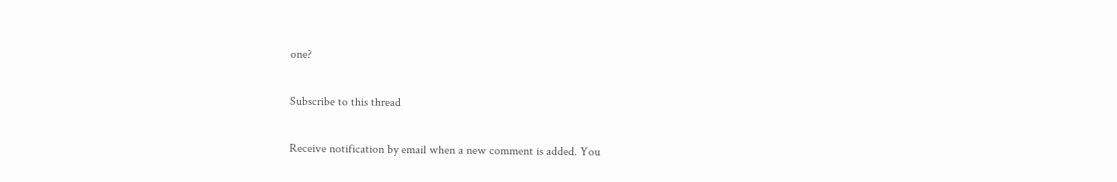one?

Subscribe to this thread

Receive notification by email when a new comment is added. You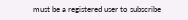must be a registered user to subscribe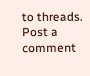to threads.
Post a comment